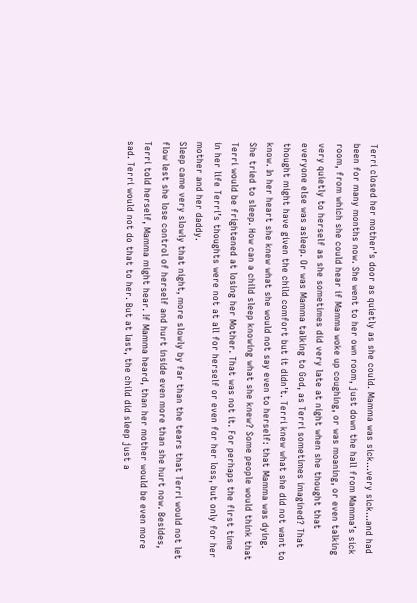Terri closed her mother’s door as quietly as she could. Mamma was sick…very sick…and had been for many months now. She went to her own room, just down the hall from Mamma’s sick room, from which she could hear if Mamma woke up coughing, or was moaning, or even talking very quietly to herself as she sometimes did very late at night when she thought that everyone else was asleep. Or was Mamma talking to God, as Terri sometimes imagined? That thought might have given the child comfort but it didn’t. Terri knew what she did not want to know. In her heart she knew what she would not say even to herself: that Mamma was dying.
She tried to sleep. How can a child sleep knowing what she knew? Some people would think that Terri would be frightened at losing her Mother. That was not it. For perhaps the first time in her life Terri’s thoughts were not at all for herself or even for her loss, but only for her mother and her daddy.
Sleep came very slowly that night, more slowly by far than the tears that Terri would not let flow lest she lose control of herself and hurt inside even more than she hurt now. Besides, Terri told herself, Mamma might hear. If Mamma heard, than her mother would be even more sad. Terri would not do that to her. But at last, the child did sleep just a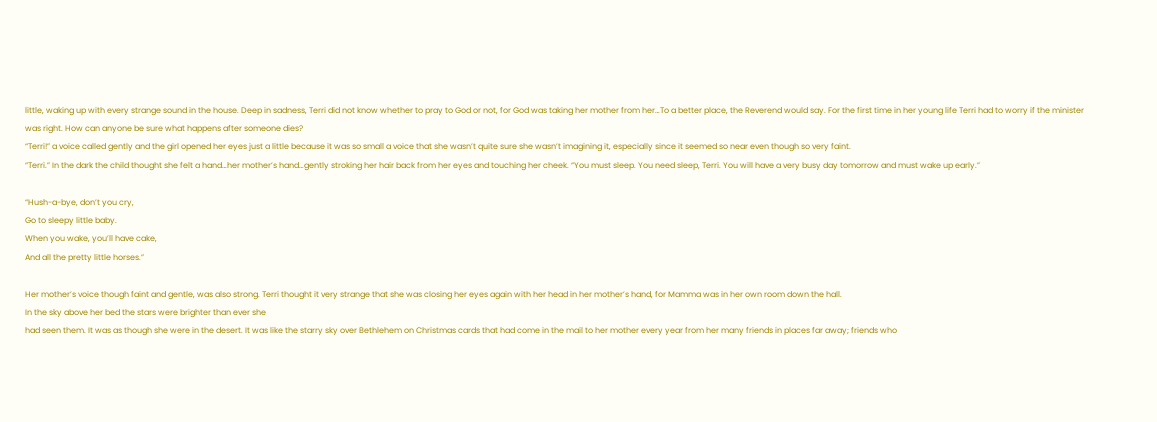little, waking up with every strange sound in the house. Deep in sadness, Terri did not know whether to pray to God or not, for God was taking her mother from her…To a better place, the Reverend would say. For the first time in her young life Terri had to worry if the minister was right. How can anyone be sure what happens after someone dies?
“Terri!” a voice called gently and the girl opened her eyes just a little because it was so small a voice that she wasn’t quite sure she wasn’t imagining it, especially since it seemed so near even though so very faint.
“Terri.” In the dark the child thought she felt a hand…her mother’s hand…gently stroking her hair back from her eyes and touching her cheek. “You must sleep. You need sleep, Terri. You will have a very busy day tomorrow and must wake up early.”

“Hush-a-bye, don’t you cry,
Go to sleepy little baby.
When you wake, you’ll have cake,
And all the pretty little horses.”

Her mother’s voice though faint and gentle, was also strong. Terri thought it very strange that she was closing her eyes again with her head in her mother’s hand, for Mamma was in her own room down the hall.
In the sky above her bed the stars were brighter than ever she
had seen them. It was as though she were in the desert. It was like the starry sky over Bethlehem on Christmas cards that had come in the mail to her mother every year from her many friends in places far away; friends who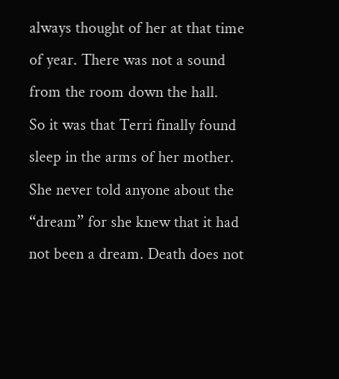always thought of her at that time of year. There was not a sound from the room down the hall.
So it was that Terri finally found sleep in the arms of her mother. She never told anyone about the “dream” for she knew that it had not been a dream. Death does not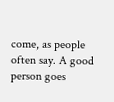come, as people often say. A good person goes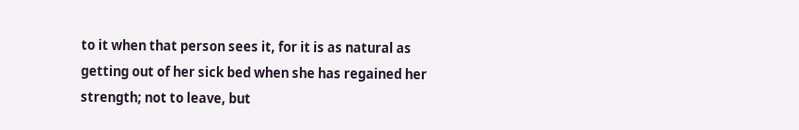to it when that person sees it, for it is as natural as getting out of her sick bed when she has regained her strength; not to leave, but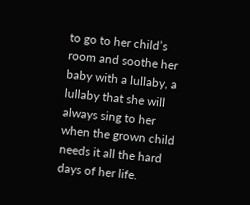to go to her child’s room and soothe her baby with a lullaby, a lullaby that she will always sing to her when the grown child needs it all the hard days of her life.